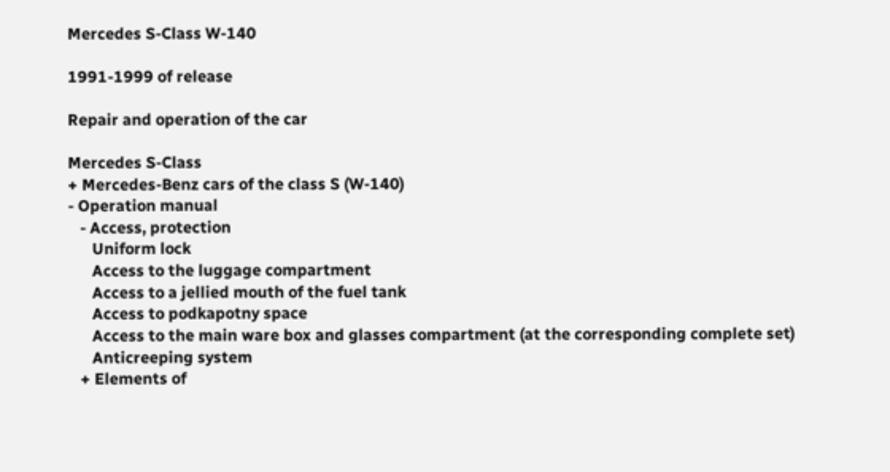Mercedes S-Class W-140

1991-1999 of release

Repair and operation of the car

Mercedes S-Class
+ Mercedes-Benz cars of the class S (W-140)
- Operation manual
   - Access, protection
      Uniform lock
      Access to the luggage compartment
      Access to a jellied mouth of the fuel tank
      Access to podkapotny space
      Access to the main ware box and glasses compartment (at the corresponding complete set)
      Anticreeping system
   + Elements of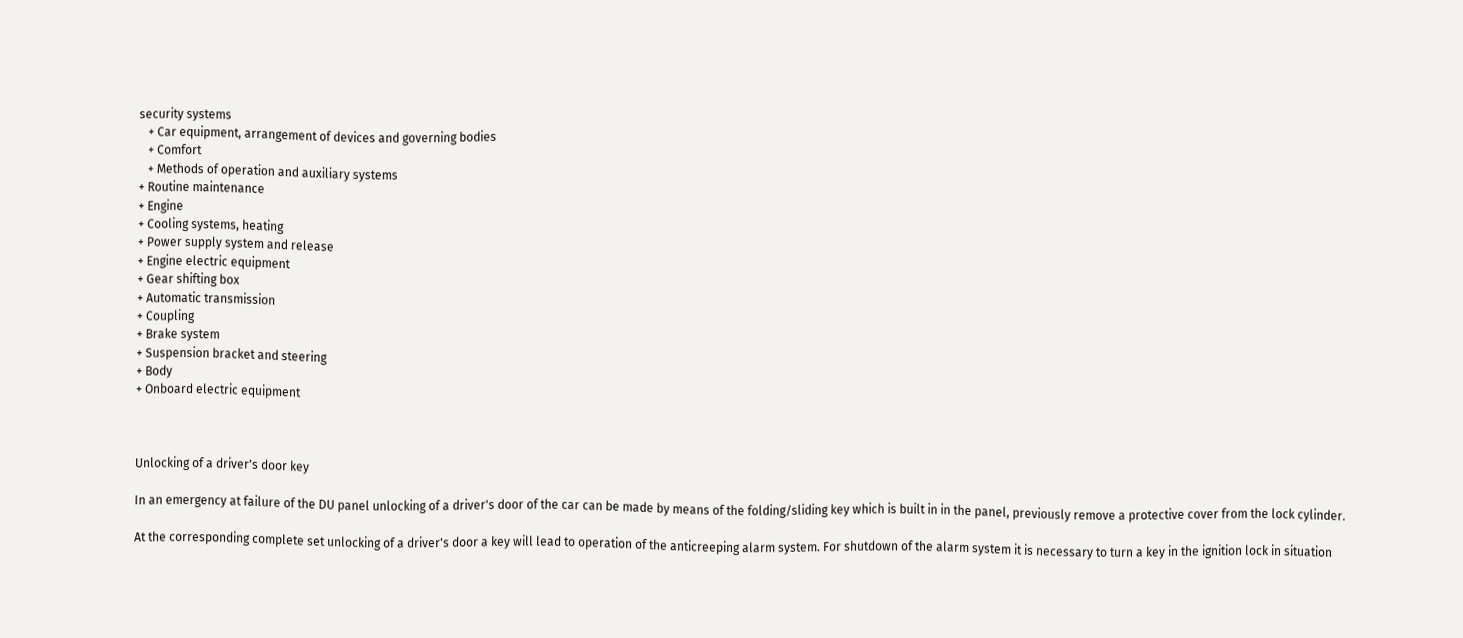security systems
   + Car equipment, arrangement of devices and governing bodies
   + Comfort
   + Methods of operation and auxiliary systems
+ Routine maintenance
+ Engine
+ Cooling systems, heating
+ Power supply system and release
+ Engine electric equipment
+ Gear shifting box
+ Automatic transmission
+ Coupling
+ Brake system
+ Suspension bracket and steering
+ Body
+ Onboard electric equipment



Unlocking of a driver's door key

In an emergency at failure of the DU panel unlocking of a driver's door of the car can be made by means of the folding/sliding key which is built in in the panel, previously remove a protective cover from the lock cylinder.

At the corresponding complete set unlocking of a driver's door a key will lead to operation of the anticreeping alarm system. For shutdown of the alarm system it is necessary to turn a key in the ignition lock in situation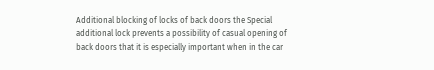Additional blocking of locks of back doors the Special additional lock prevents a possibility of casual opening of back doors that it is especially important when in the car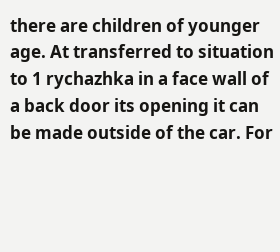there are children of younger age. At transferred to situation to 1 rychazhka in a face wall of a back door its opening it can be made outside of the car. For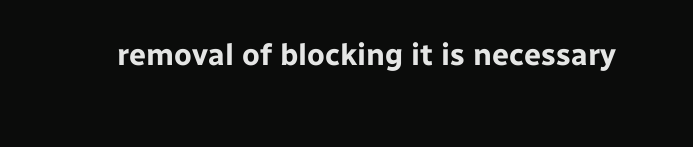removal of blocking it is necessary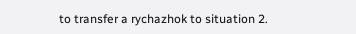to transfer a rychazhok to situation 2.